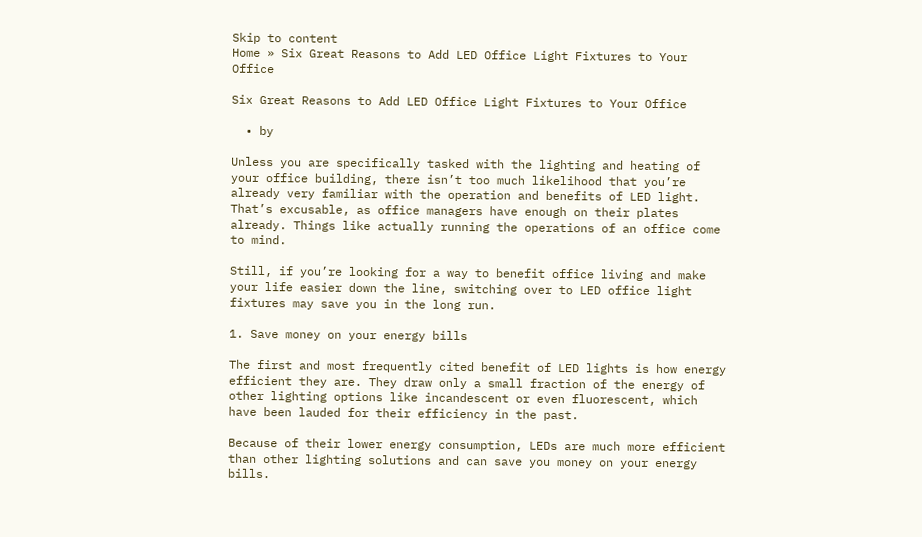Skip to content
Home » Six Great Reasons to Add LED Office Light Fixtures to Your Office

Six Great Reasons to Add LED Office Light Fixtures to Your Office

  • by

Unless you are specifically tasked with the lighting and heating of your office building, there isn’t too much likelihood that you’re already very familiar with the operation and benefits of LED light. That’s excusable, as office managers have enough on their plates already. Things like actually running the operations of an office come to mind.

Still, if you’re looking for a way to benefit office living and make your life easier down the line, switching over to LED office light fixtures may save you in the long run.

1. Save money on your energy bills

The first and most frequently cited benefit of LED lights is how energy efficient they are. They draw only a small fraction of the energy of other lighting options like incandescent or even fluorescent, which have been lauded for their efficiency in the past.

Because of their lower energy consumption, LEDs are much more efficient than other lighting solutions and can save you money on your energy bills.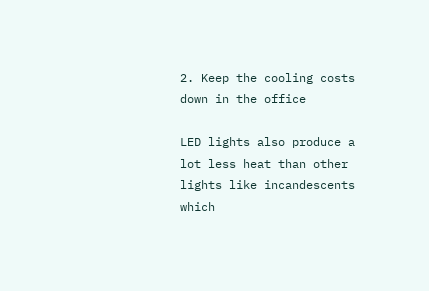2. Keep the cooling costs down in the office

LED lights also produce a lot less heat than other lights like incandescents which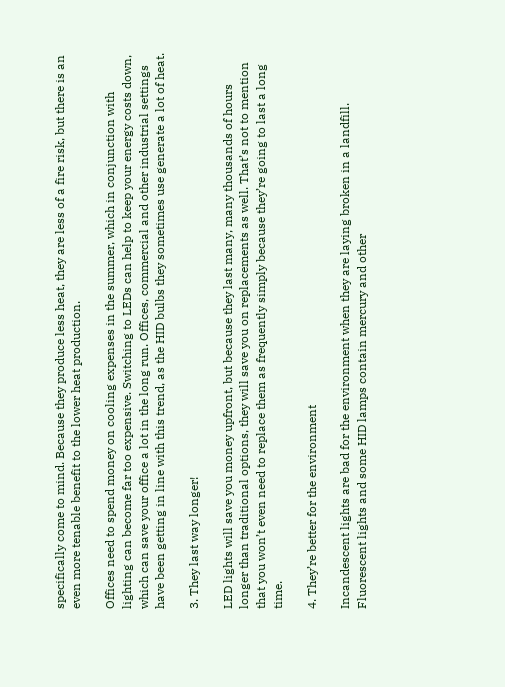specifically come to mind. Because they produce less heat, they are less of a fire risk, but there is an even more tenable benefit to the lower heat production.

Offices need to spend money on cooling expenses in the summer, which in conjunction with lighting can become far too expensive. Switching to LEDs can help to keep your energy costs down, which can save your office a lot in the long run. Offices, commercial and other industrial settings have been getting in line with this trend, as the HID bulbs they sometimes use generate a lot of heat.

3. They last way longer!

LED lights will save you money upfront, but because they last many, many thousands of hours longer than traditional options, they will save you on replacements as well. That’s not to mention that you won’t even need to replace them as frequently simply because they’re going to last a long time.

4. They’re better for the environment

Incandescent lights are bad for the environment when they are laying broken in a landfill. Fluorescent lights and some HID lamps contain mercury and other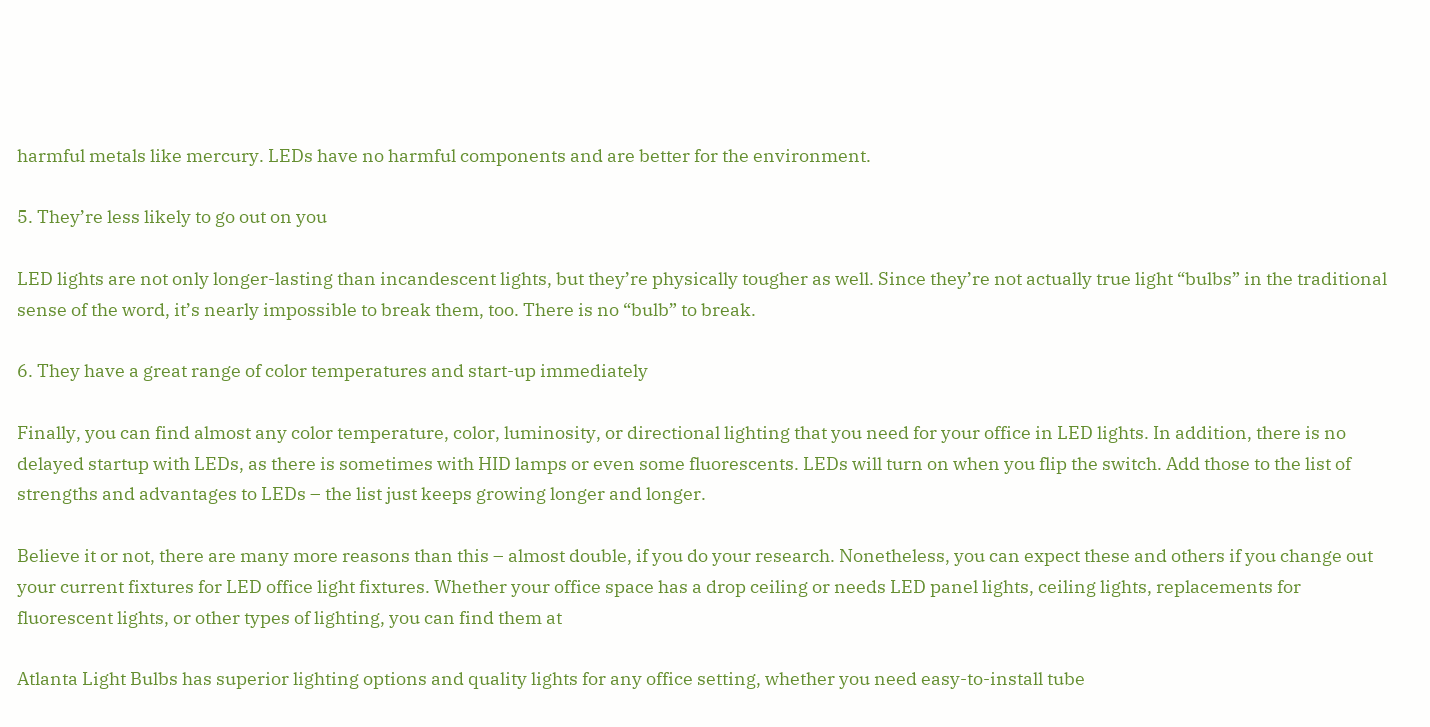harmful metals like mercury. LEDs have no harmful components and are better for the environment.

5. They’re less likely to go out on you

LED lights are not only longer-lasting than incandescent lights, but they’re physically tougher as well. Since they’re not actually true light “bulbs” in the traditional sense of the word, it’s nearly impossible to break them, too. There is no “bulb” to break.

6. They have a great range of color temperatures and start-up immediately

Finally, you can find almost any color temperature, color, luminosity, or directional lighting that you need for your office in LED lights. In addition, there is no delayed startup with LEDs, as there is sometimes with HID lamps or even some fluorescents. LEDs will turn on when you flip the switch. Add those to the list of strengths and advantages to LEDs – the list just keeps growing longer and longer.

Believe it or not, there are many more reasons than this – almost double, if you do your research. Nonetheless, you can expect these and others if you change out your current fixtures for LED office light fixtures. Whether your office space has a drop ceiling or needs LED panel lights, ceiling lights, replacements for fluorescent lights, or other types of lighting, you can find them at

Atlanta Light Bulbs has superior lighting options and quality lights for any office setting, whether you need easy-to-install tube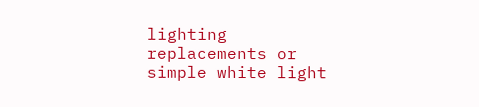lighting replacements or simple white light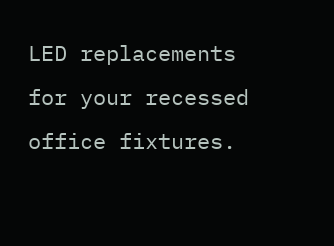LED replacements for your recessed office fixtures.